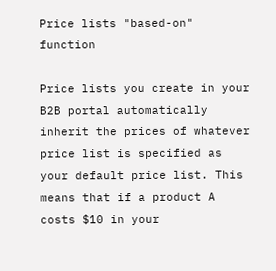Price lists "based-on" function

Price lists you create in your B2B portal automatically inherit the prices of whatever price list is specified as your default price list. This means that if a product A costs $10 in your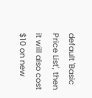default 'Basic Price List', then it will also cost $10 on new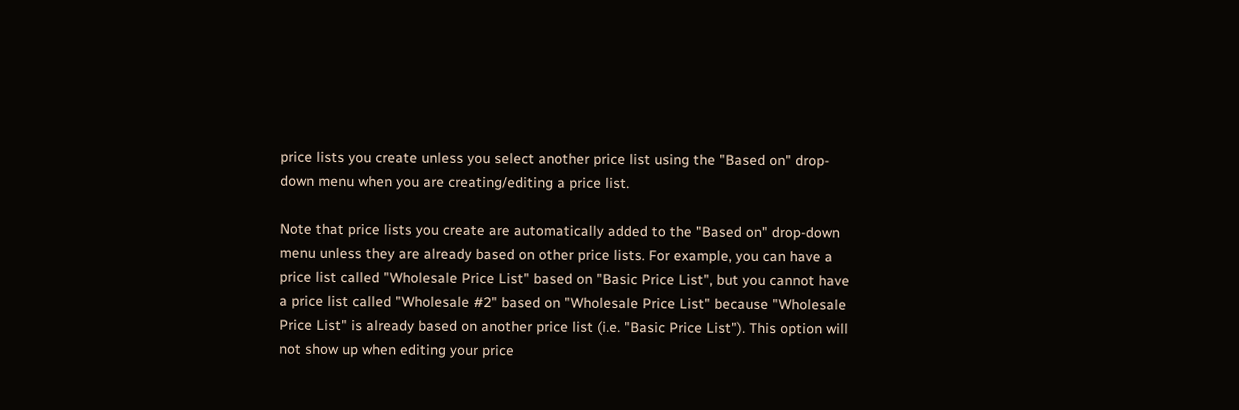price lists you create unless you select another price list using the "Based on" drop-down menu when you are creating/editing a price list.

Note that price lists you create are automatically added to the "Based on" drop-down menu unless they are already based on other price lists. For example, you can have a price list called "Wholesale Price List" based on "Basic Price List", but you cannot have a price list called "Wholesale #2" based on "Wholesale Price List" because "Wholesale Price List" is already based on another price list (i.e. "Basic Price List"). This option will not show up when editing your price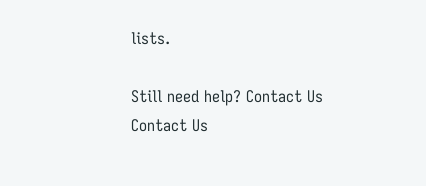lists.

Still need help? Contact Us Contact Us